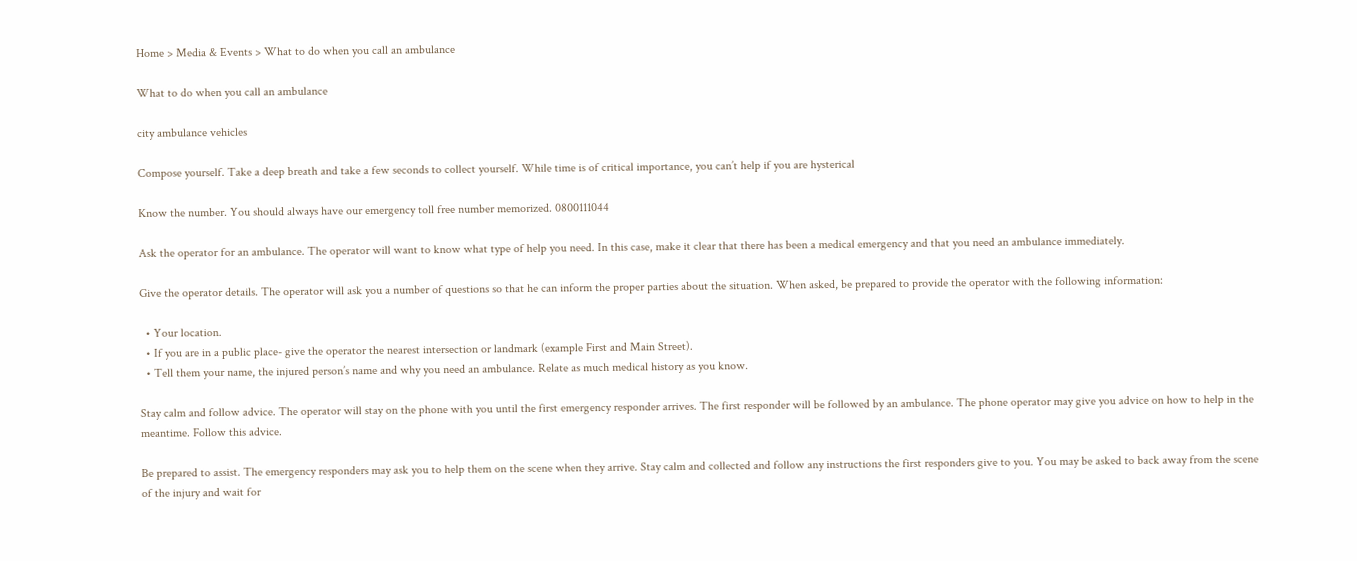Home > Media & Events > What to do when you call an ambulance

What to do when you call an ambulance

city ambulance vehicles

Compose yourself. Take a deep breath and take a few seconds to collect yourself. While time is of critical importance, you can’t help if you are hysterical

Know the number. You should always have our emergency toll free number memorized. 0800111044

Ask the operator for an ambulance. The operator will want to know what type of help you need. In this case, make it clear that there has been a medical emergency and that you need an ambulance immediately.

Give the operator details. The operator will ask you a number of questions so that he can inform the proper parties about the situation. When asked, be prepared to provide the operator with the following information:

  • Your location.
  • If you are in a public place- give the operator the nearest intersection or landmark (example First and Main Street).
  • Tell them your name, the injured person’s name and why you need an ambulance. Relate as much medical history as you know.

Stay calm and follow advice. The operator will stay on the phone with you until the first emergency responder arrives. The first responder will be followed by an ambulance. The phone operator may give you advice on how to help in the meantime. Follow this advice.

Be prepared to assist. The emergency responders may ask you to help them on the scene when they arrive. Stay calm and collected and follow any instructions the first responders give to you. You may be asked to back away from the scene of the injury and wait for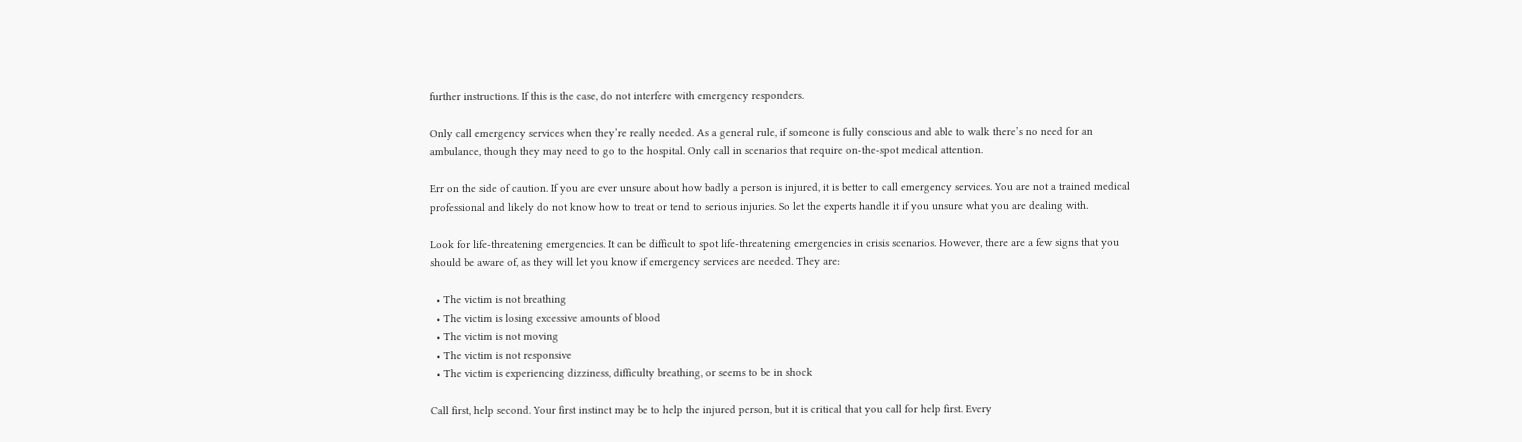further instructions. If this is the case, do not interfere with emergency responders.

Only call emergency services when they’re really needed. As a general rule, if someone is fully conscious and able to walk there’s no need for an ambulance, though they may need to go to the hospital. Only call in scenarios that require on-the-spot medical attention.

Err on the side of caution. If you are ever unsure about how badly a person is injured, it is better to call emergency services. You are not a trained medical professional and likely do not know how to treat or tend to serious injuries. So let the experts handle it if you unsure what you are dealing with.

Look for life-threatening emergencies. It can be difficult to spot life-threatening emergencies in crisis scenarios. However, there are a few signs that you should be aware of, as they will let you know if emergency services are needed. They are:

  • The victim is not breathing
  • The victim is losing excessive amounts of blood
  • The victim is not moving
  • The victim is not responsive
  • The victim is experiencing dizziness, difficulty breathing, or seems to be in shock

Call first, help second. Your first instinct may be to help the injured person, but it is critical that you call for help first. Every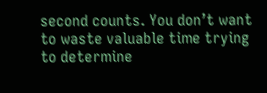second counts. You don’t want to waste valuable time trying to determine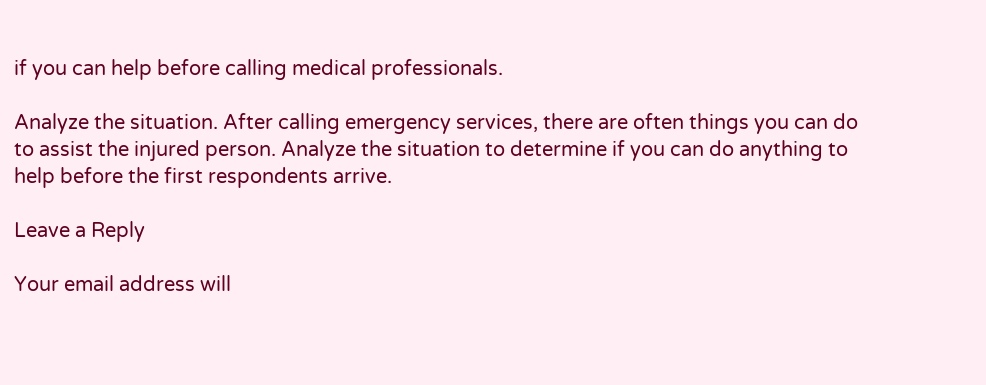if you can help before calling medical professionals.

Analyze the situation. After calling emergency services, there are often things you can do to assist the injured person. Analyze the situation to determine if you can do anything to help before the first respondents arrive.

Leave a Reply

Your email address will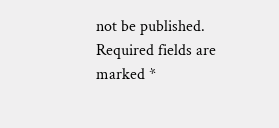not be published. Required fields are marked *